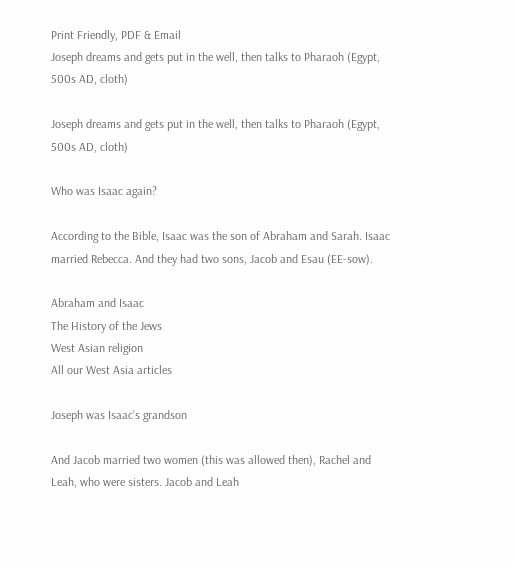Print Friendly, PDF & Email
Joseph dreams and gets put in the well, then talks to Pharaoh (Egypt, 500s AD, cloth)

Joseph dreams and gets put in the well, then talks to Pharaoh (Egypt, 500s AD, cloth)

Who was Isaac again?

According to the Bible, Isaac was the son of Abraham and Sarah. Isaac married Rebecca. And they had two sons, Jacob and Esau (EE-sow).

Abraham and Isaac
The History of the Jews
West Asian religion
All our West Asia articles

Joseph was Isaac’s grandson

And Jacob married two women (this was allowed then), Rachel and Leah, who were sisters. Jacob and Leah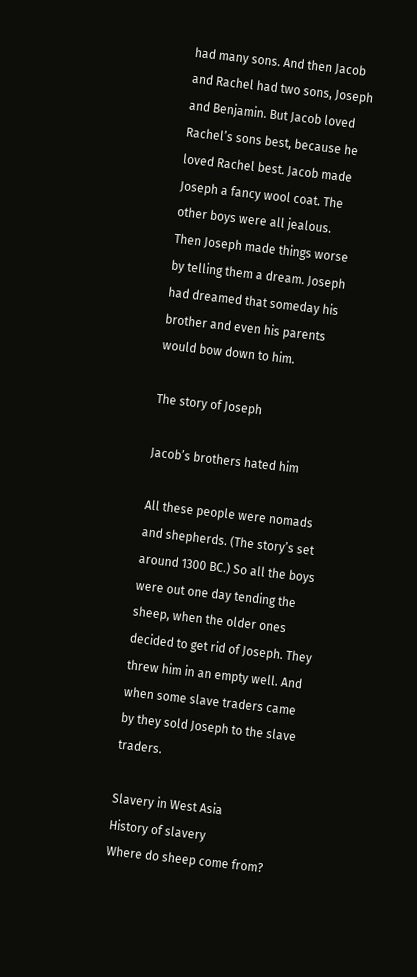had many sons. And then Jacob and Rachel had two sons, Joseph and Benjamin. But Jacob loved Rachel’s sons best, because he loved Rachel best. Jacob made Joseph a fancy wool coat. The other boys were all jealous. Then Joseph made things worse by telling them a dream. Joseph had dreamed that someday his brother and even his parents would bow down to him.

The story of Joseph

Jacob’s brothers hated him

All these people were nomads and shepherds. (The story’s set around 1300 BC.) So all the boys were out one day tending the sheep, when the older ones decided to get rid of Joseph. They threw him in an empty well. And when some slave traders came by they sold Joseph to the slave traders.

Slavery in West Asia
History of slavery
Where do sheep come from?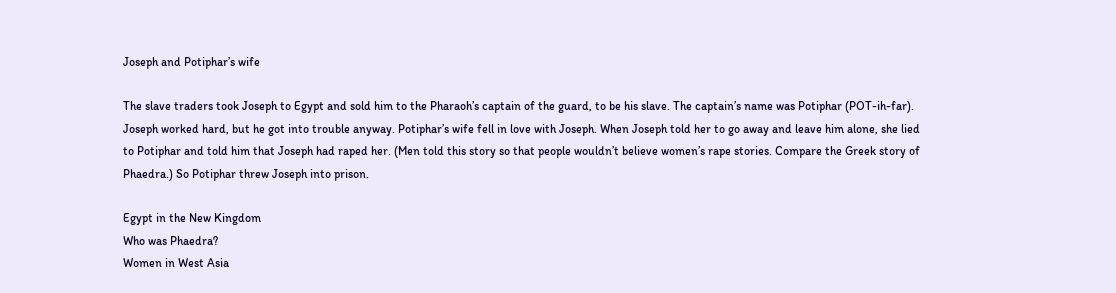Joseph and Potiphar’s wife

The slave traders took Joseph to Egypt and sold him to the Pharaoh’s captain of the guard, to be his slave. The captain’s name was Potiphar (POT-ih-far). Joseph worked hard, but he got into trouble anyway. Potiphar’s wife fell in love with Joseph. When Joseph told her to go away and leave him alone, she lied to Potiphar and told him that Joseph had raped her. (Men told this story so that people wouldn’t believe women’s rape stories. Compare the Greek story of Phaedra.) So Potiphar threw Joseph into prison.

Egypt in the New Kingdom
Who was Phaedra?
Women in West Asia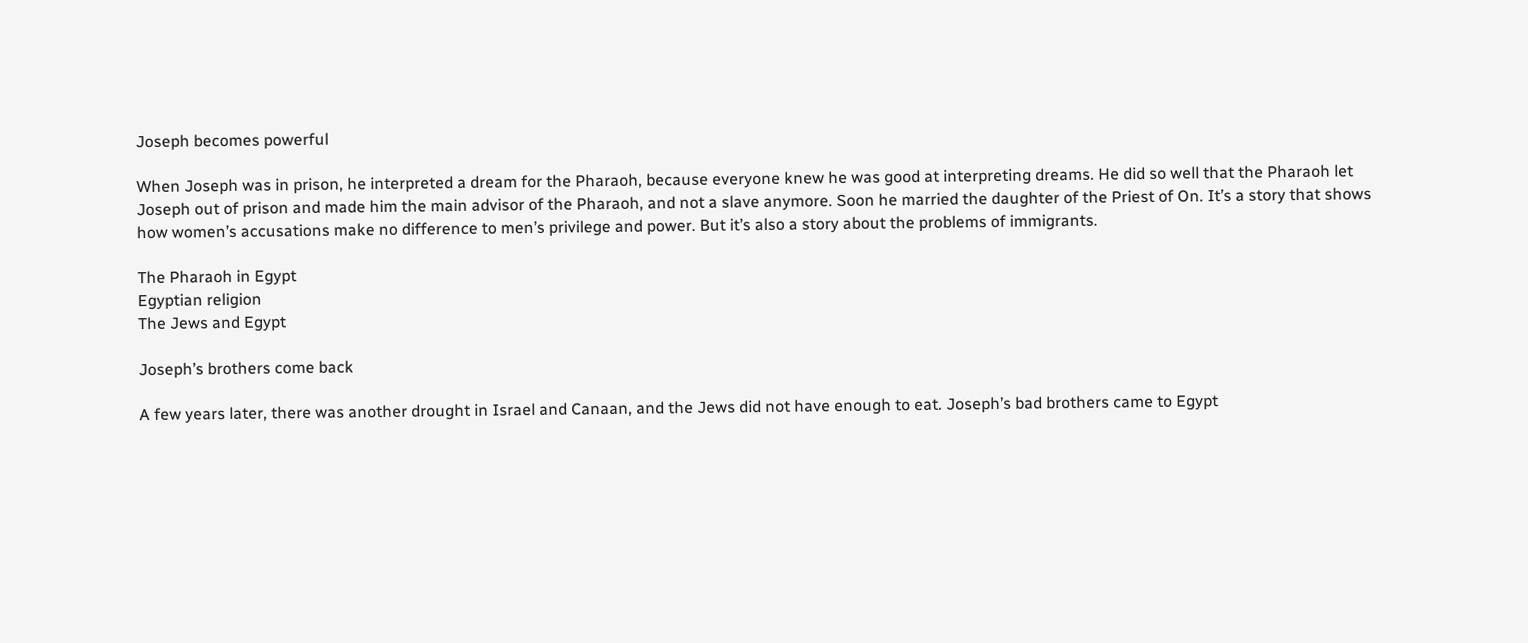Joseph becomes powerful

When Joseph was in prison, he interpreted a dream for the Pharaoh, because everyone knew he was good at interpreting dreams. He did so well that the Pharaoh let Joseph out of prison and made him the main advisor of the Pharaoh, and not a slave anymore. Soon he married the daughter of the Priest of On. It’s a story that shows how women’s accusations make no difference to men’s privilege and power. But it’s also a story about the problems of immigrants.

The Pharaoh in Egypt
Egyptian religion
The Jews and Egypt

Joseph’s brothers come back

A few years later, there was another drought in Israel and Canaan, and the Jews did not have enough to eat. Joseph’s bad brothers came to Egypt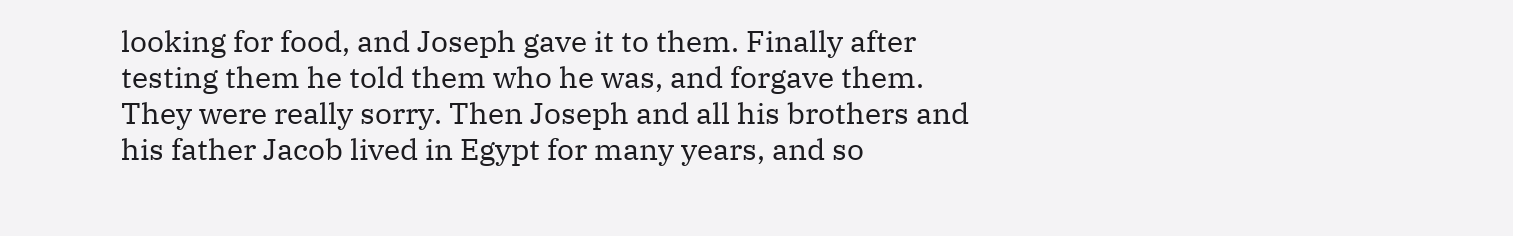looking for food, and Joseph gave it to them. Finally after testing them he told them who he was, and forgave them. They were really sorry. Then Joseph and all his brothers and his father Jacob lived in Egypt for many years, and so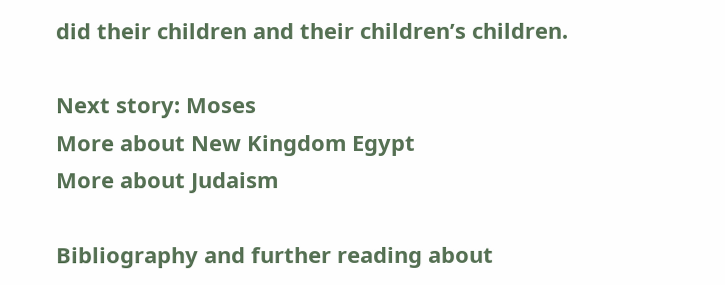did their children and their children’s children.

Next story: Moses
More about New Kingdom Egypt
More about Judaism

Bibliography and further reading about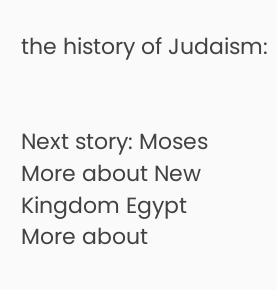the history of Judaism:


Next story: Moses
More about New Kingdom Egypt
More about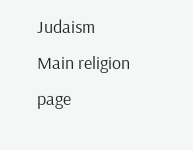Judaism
Main religion page